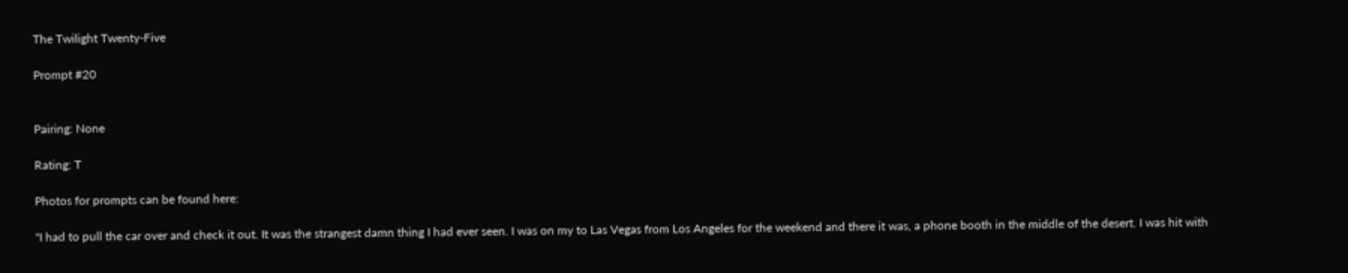The Twilight Twenty-Five

Prompt #20


Pairing: None

Rating: T

Photos for prompts can be found here:

"I had to pull the car over and check it out. It was the strangest damn thing I had ever seen. I was on my to Las Vegas from Los Angeles for the weekend and there it was, a phone booth in the middle of the desert. I was hit with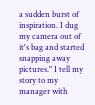a sudden burst of inspiration. I dug my camera out of it's bag and started snapping away pictures." I tell my story to my manager with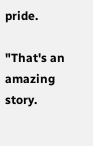pride.

"That's an amazing story.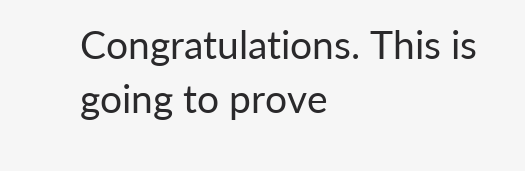Congratulations. This is going to prove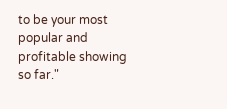to be your most popular and profitable showing so far."